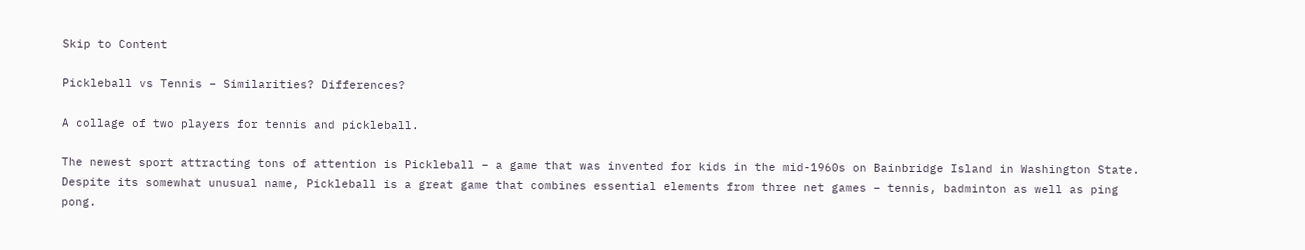Skip to Content

Pickleball vs Tennis – Similarities? Differences?

A collage of two players for tennis and pickleball.

The newest sport attracting tons of attention is Pickleball – a game that was invented for kids in the mid-1960s on Bainbridge Island in Washington State. Despite its somewhat unusual name, Pickleball is a great game that combines essential elements from three net games – tennis, badminton as well as ping pong.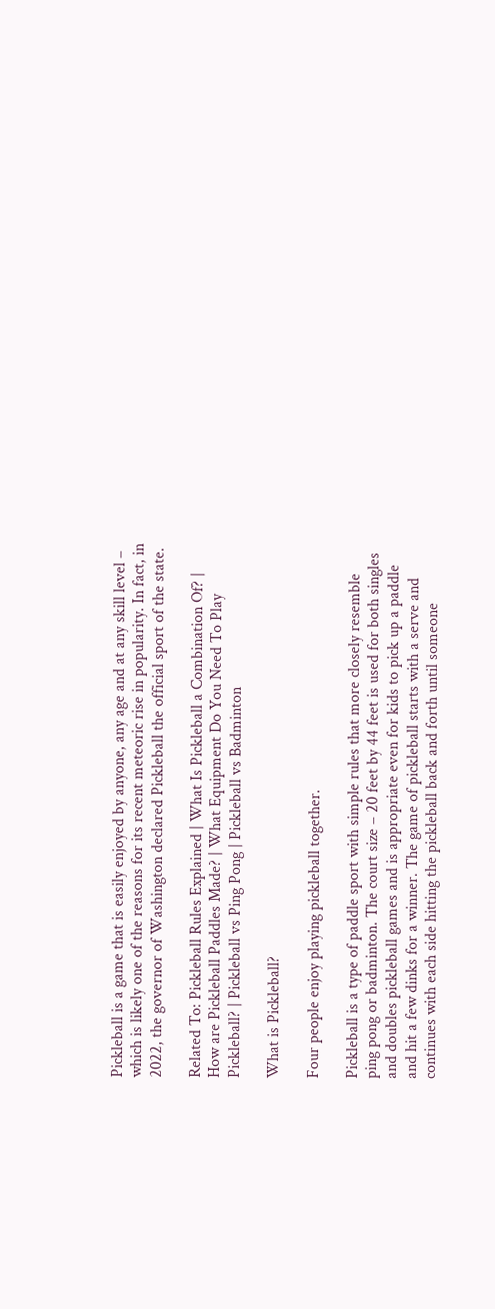Pickleball is a game that is easily enjoyed by anyone, any age and at any skill level – which is likely one of the reasons for its recent meteoric rise in popularity. In fact, in 2022, the governor of Washington declared Pickleball the official sport of the state.

Related To: Pickleball Rules Explained | What Is Pickleball a Combination Of? | How are Pickleball Paddles Made? | What Equipment Do You Need To Play Pickleball? | Pickleball vs Ping Pong | Pickleball vs Badminton

What is Pickleball?

Four people enjoy playing pickleball together.

Pickleball is a type of paddle sport with simple rules that more closely resemble ping pong or badminton. The court size – 20 feet by 44 feet is used for both singles and doubles pickleball games and is appropriate even for kids to pick up a paddle and hit a few dinks for a winner. The game of pickleball starts with a serve and continues with each side hitting the pickleball back and forth until someone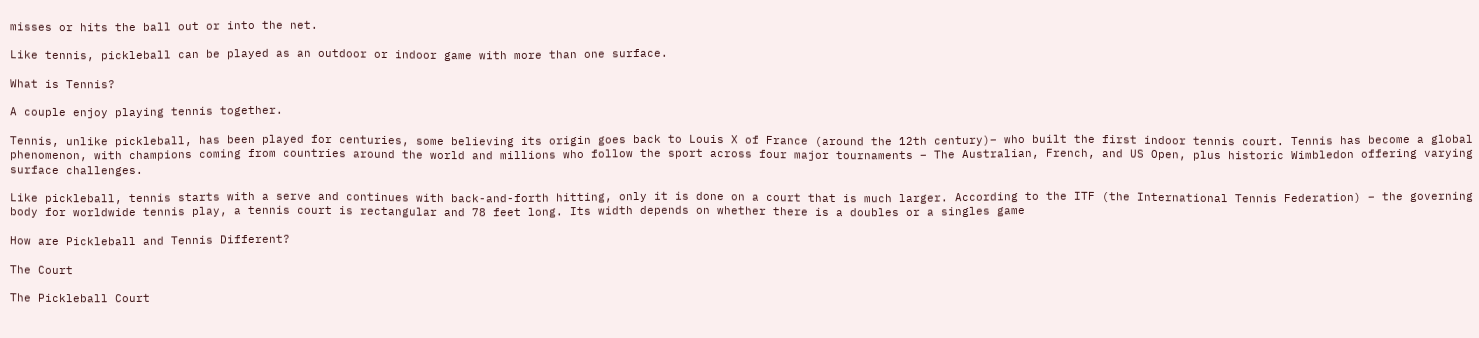misses or hits the ball out or into the net.

Like tennis, pickleball can be played as an outdoor or indoor game with more than one surface.

What is Tennis?

A couple enjoy playing tennis together.

Tennis, unlike pickleball, has been played for centuries, some believing its origin goes back to Louis X of France (around the 12th century)– who built the first indoor tennis court. Tennis has become a global phenomenon, with champions coming from countries around the world and millions who follow the sport across four major tournaments – The Australian, French, and US Open, plus historic Wimbledon offering varying surface challenges.

Like pickleball, tennis starts with a serve and continues with back-and-forth hitting, only it is done on a court that is much larger. According to the ITF (the International Tennis Federation) – the governing body for worldwide tennis play, a tennis court is rectangular and 78 feet long. Its width depends on whether there is a doubles or a singles game

How are Pickleball and Tennis Different?

The Court

The Pickleball Court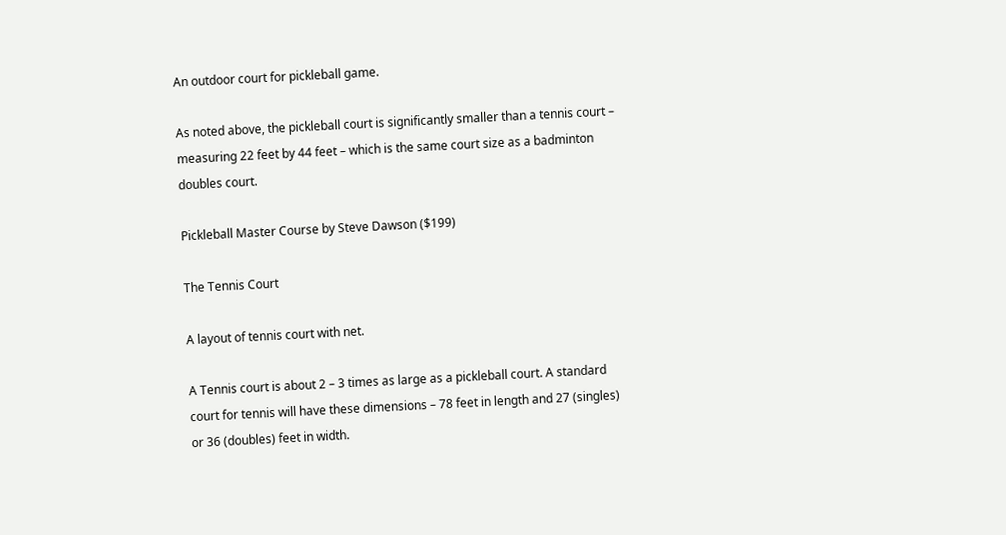An outdoor court for pickleball game.

As noted above, the pickleball court is significantly smaller than a tennis court – measuring 22 feet by 44 feet – which is the same court size as a badminton doubles court.

Pickleball Master Course by Steve Dawson ($199)

The Tennis Court

A layout of tennis court with net.

A Tennis court is about 2 – 3 times as large as a pickleball court. A standard court for tennis will have these dimensions – 78 feet in length and 27 (singles) or 36 (doubles) feet in width.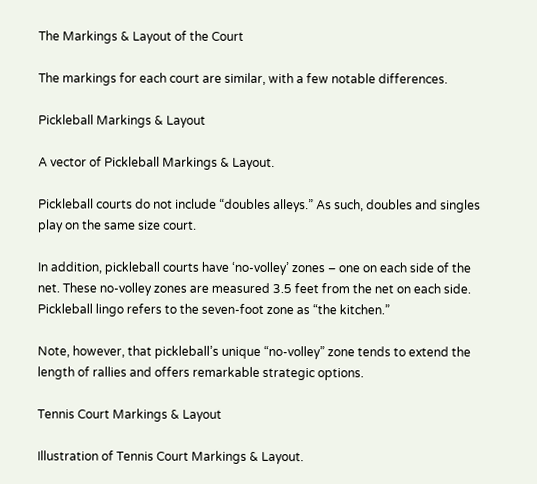The Markings & Layout of the Court

The markings for each court are similar, with a few notable differences.

Pickleball Markings & Layout

A vector of Pickleball Markings & Layout.

Pickleball courts do not include “doubles alleys.” As such, doubles and singles play on the same size court.

In addition, pickleball courts have ‘no-volley’ zones – one on each side of the net. These no-volley zones are measured 3.5 feet from the net on each side. Pickleball lingo refers to the seven-foot zone as “the kitchen.”

Note, however, that pickleball’s unique “no-volley” zone tends to extend the length of rallies and offers remarkable strategic options.

Tennis Court Markings & Layout

Illustration of Tennis Court Markings & Layout.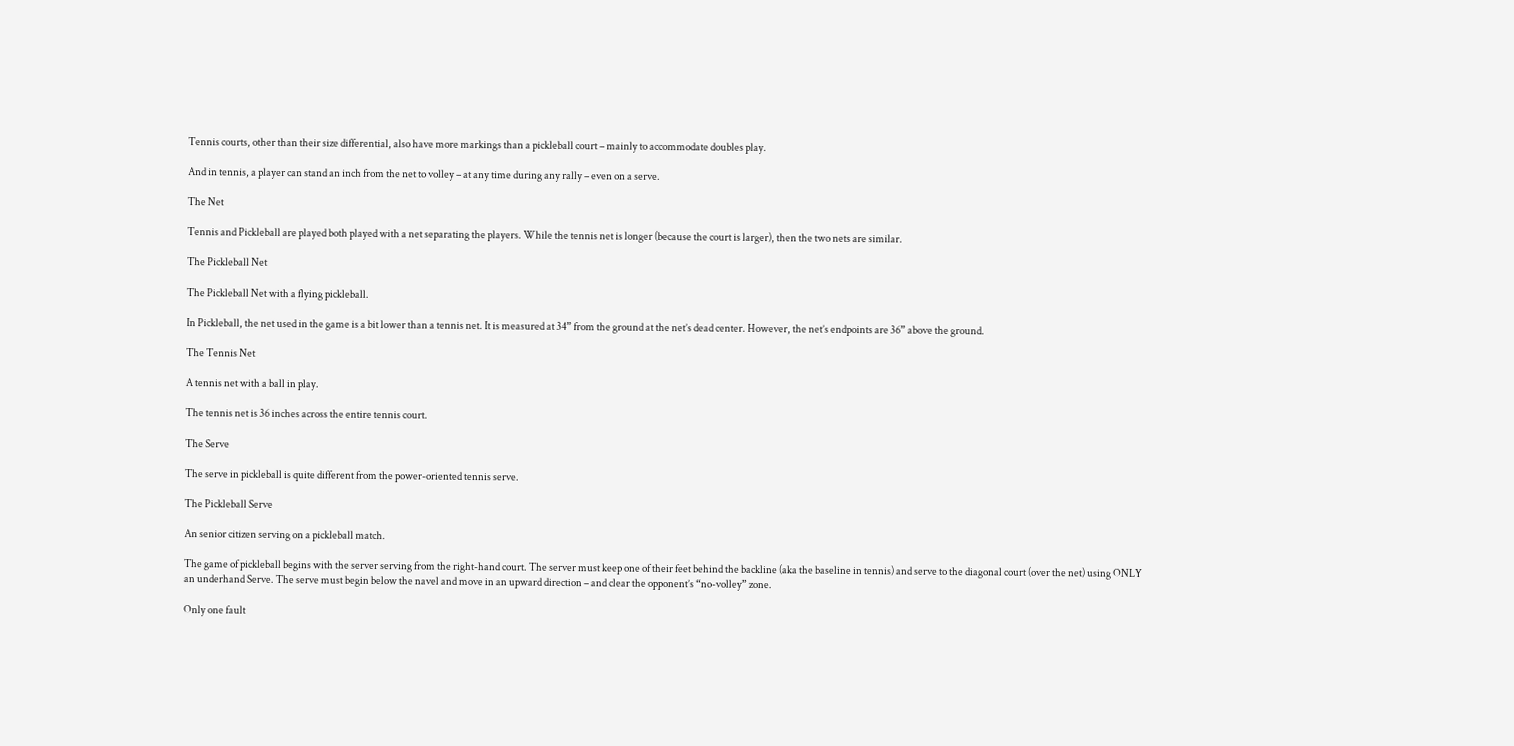Tennis courts, other than their size differential, also have more markings than a pickleball court – mainly to accommodate doubles play.

And in tennis, a player can stand an inch from the net to volley – at any time during any rally – even on a serve.

The Net

Tennis and Pickleball are played both played with a net separating the players. While the tennis net is longer (because the court is larger), then the two nets are similar.

The Pickleball Net

The Pickleball Net with a flying pickleball.

In Pickleball, the net used in the game is a bit lower than a tennis net. It is measured at 34” from the ground at the net’s dead center. However, the net’s endpoints are 36” above the ground.

The Tennis Net

A tennis net with a ball in play.

The tennis net is 36 inches across the entire tennis court.

The Serve

The serve in pickleball is quite different from the power-oriented tennis serve.

The Pickleball Serve

An senior citizen serving on a pickleball match.

The game of pickleball begins with the server serving from the right-hand court. The server must keep one of their feet behind the backline (aka the baseline in tennis) and serve to the diagonal court (over the net) using ONLY an underhand Serve. The serve must begin below the navel and move in an upward direction – and clear the opponent’s “no-volley” zone.

Only one fault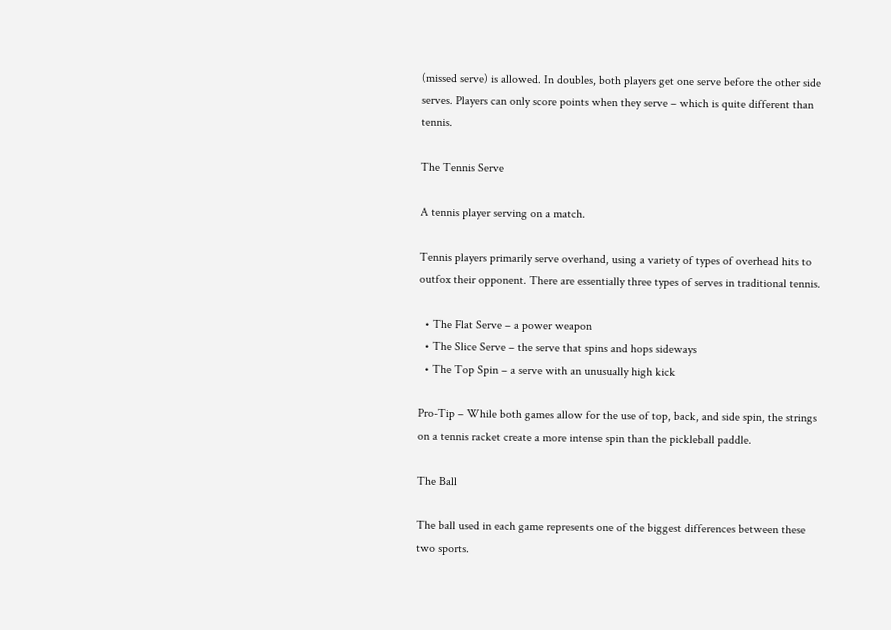(missed serve) is allowed. In doubles, both players get one serve before the other side serves. Players can only score points when they serve – which is quite different than tennis.

The Tennis Serve

A tennis player serving on a match.

Tennis players primarily serve overhand, using a variety of types of overhead hits to outfox their opponent. There are essentially three types of serves in traditional tennis.

  • The Flat Serve – a power weapon
  • The Slice Serve – the serve that spins and hops sideways
  • The Top Spin – a serve with an unusually high kick

Pro-Tip – While both games allow for the use of top, back, and side spin, the strings on a tennis racket create a more intense spin than the pickleball paddle.

The Ball

The ball used in each game represents one of the biggest differences between these two sports.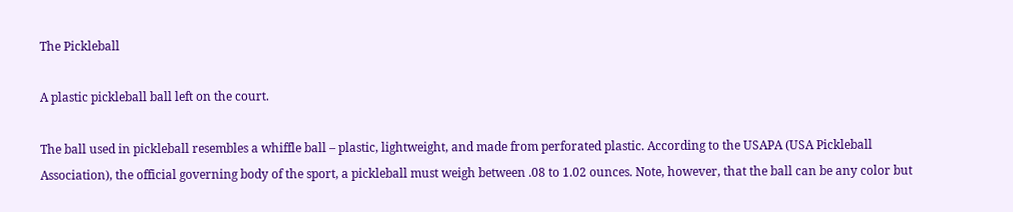The Pickleball

A plastic pickleball ball left on the court.

The ball used in pickleball resembles a whiffle ball – plastic, lightweight, and made from perforated plastic. According to the USAPA (USA Pickleball Association), the official governing body of the sport, a pickleball must weigh between .08 to 1.02 ounces. Note, however, that the ball can be any color but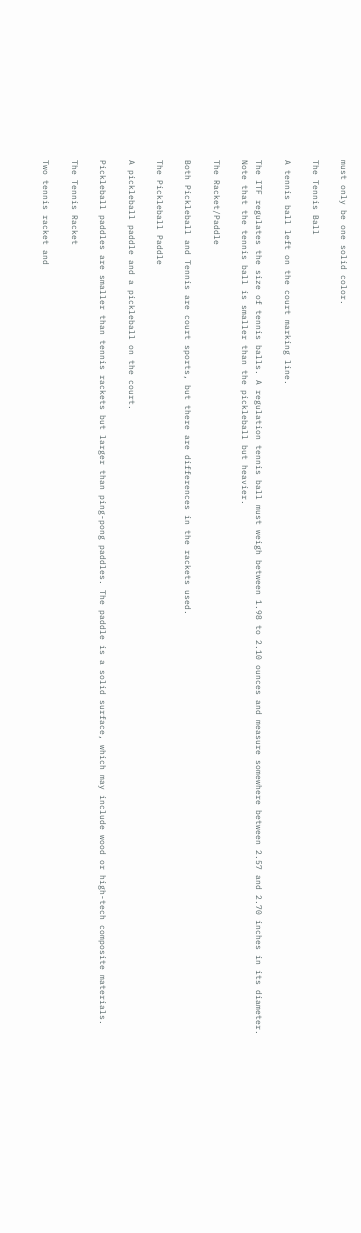must only be one solid color.

The Tennis Ball

A tennis ball left on the court marking line.

The ITF regulates the size of tennis balls. A regulation tennis ball must weigh between 1.98 to 2.10 ounces and measure somewhere between 2.57 and 2.70 inches in its diameter. Note that the tennis ball is smaller than the pickleball but heavier.

The Racket/Paddle

Both Pickleball and Tennis are court sports, but there are differences in the rackets used.

The Pickleball Paddle

A pickleball paddle and a pickleball on the court.

Pickleball paddles are smaller than tennis rackets but larger than ping-pong paddles. The paddle is a solid surface, which may include wood or high-tech composite materials.

The Tennis Racket

Two tennis racket and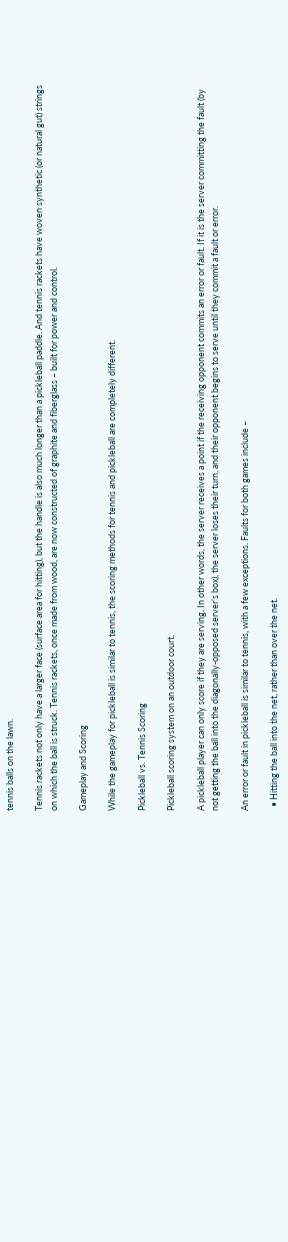tennis balls on the lawn.

Tennis rackets not only have a larger face (surface area for hitting), but the handle is also much longer than a pickleball paddle. And tennis rackets have woven synthetic (or natural gut) strings on which the ball is struck. Tennis rackets, once made from wood, are now constructed of graphite and fiberglass – built for power and control.

Gameplay and Scoring

While the gameplay for pickleball is similar to tennis, the scoring methods for tennis and pickleball are completely different.

Pickleball vs. Tennis Scoring

Pickleball scoring system on an outdoor court.

A pickleball player can only score if they are serving. In other words, the server receives a point if the receiving opponent commits an error or fault. If it is the server committing the fault (by not getting the ball into the diagonally-opposed server’s box), the server loses their turn, and their opponent begins to serve until they commit a fault or error.

An error or fault in pickleball is similar to tennis, with a few exceptions. Faults for both games include –

  • Hitting the ball into the net, rather than over the net.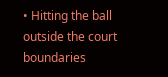• Hitting the ball outside the court boundaries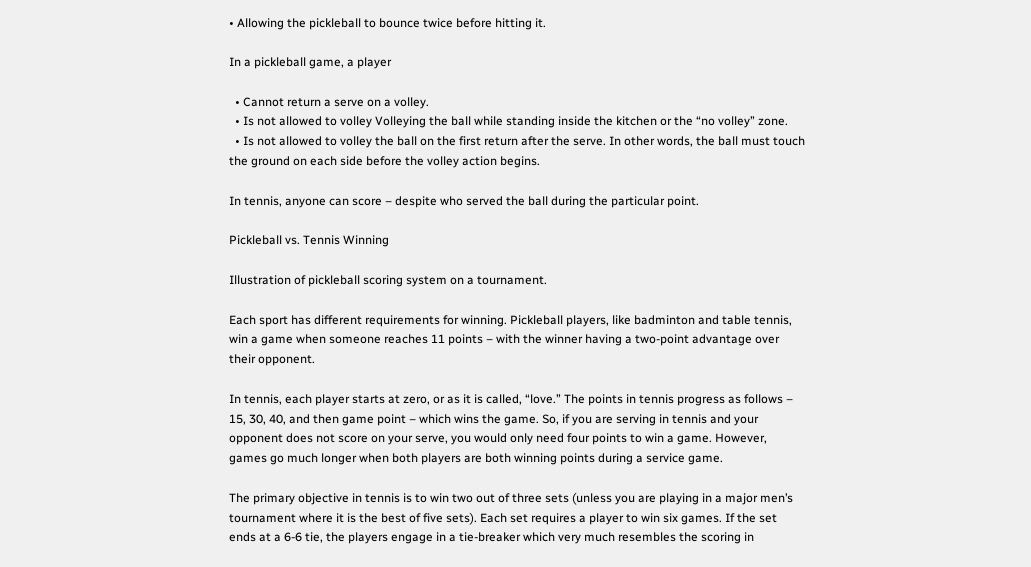• Allowing the pickleball to bounce twice before hitting it.

In a pickleball game, a player

  • Cannot return a serve on a volley.
  • Is not allowed to volley Volleying the ball while standing inside the kitchen or the “no volley” zone.
  • Is not allowed to volley the ball on the first return after the serve. In other words, the ball must touch the ground on each side before the volley action begins.

In tennis, anyone can score – despite who served the ball during the particular point.

Pickleball vs. Tennis Winning

Illustration of pickleball scoring system on a tournament.

Each sport has different requirements for winning. Pickleball players, like badminton and table tennis, win a game when someone reaches 11 points – with the winner having a two-point advantage over their opponent.

In tennis, each player starts at zero, or as it is called, “love.” The points in tennis progress as follows – 15, 30, 40, and then game point – which wins the game. So, if you are serving in tennis and your opponent does not score on your serve, you would only need four points to win a game. However, games go much longer when both players are both winning points during a service game.

The primary objective in tennis is to win two out of three sets (unless you are playing in a major men’s tournament where it is the best of five sets). Each set requires a player to win six games. If the set ends at a 6-6 tie, the players engage in a tie-breaker which very much resembles the scoring in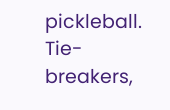pickleball. Tie-breakers,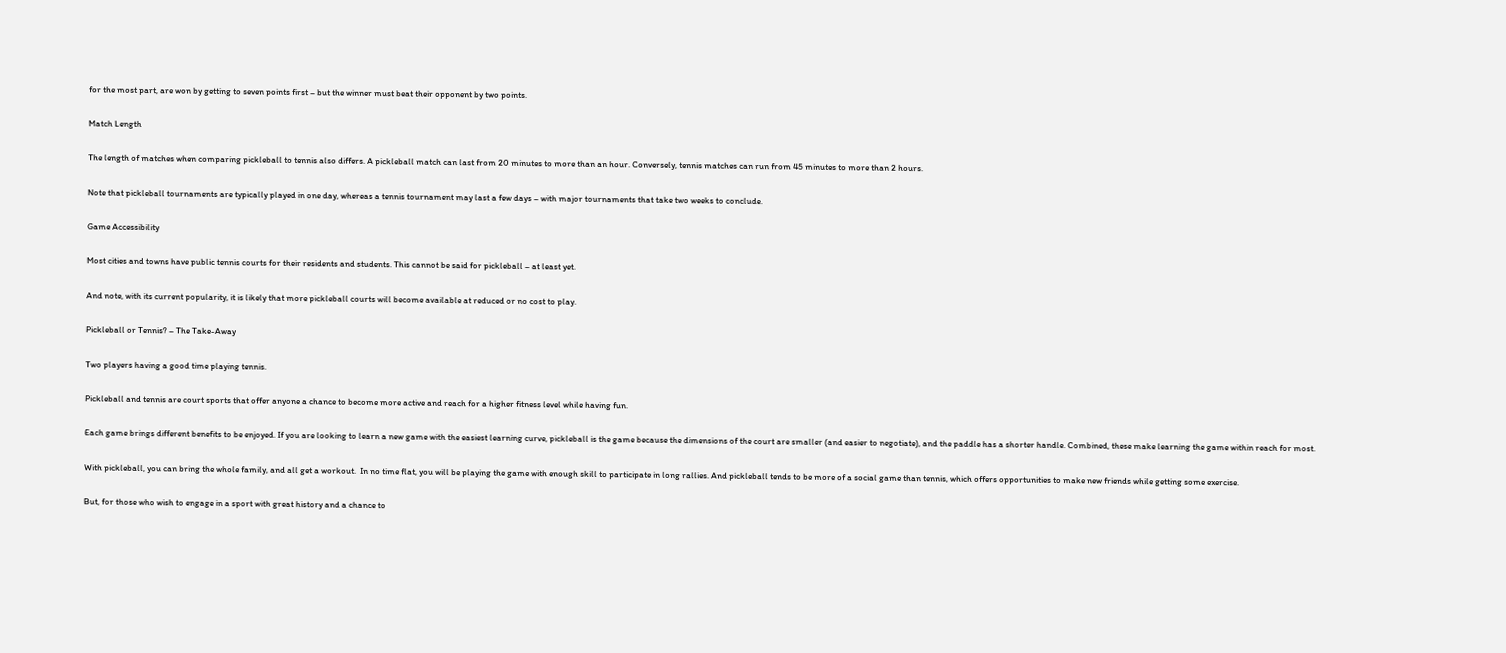for the most part, are won by getting to seven points first – but the winner must beat their opponent by two points.

Match Length

The length of matches when comparing pickleball to tennis also differs. A pickleball match can last from 20 minutes to more than an hour. Conversely, tennis matches can run from 45 minutes to more than 2 hours.

Note that pickleball tournaments are typically played in one day, whereas a tennis tournament may last a few days – with major tournaments that take two weeks to conclude.

Game Accessibility

Most cities and towns have public tennis courts for their residents and students. This cannot be said for pickleball – at least yet.

And note, with its current popularity, it is likely that more pickleball courts will become available at reduced or no cost to play.

Pickleball or Tennis? – The Take-Away

Two players having a good time playing tennis.

Pickleball and tennis are court sports that offer anyone a chance to become more active and reach for a higher fitness level while having fun.

Each game brings different benefits to be enjoyed. If you are looking to learn a new game with the easiest learning curve, pickleball is the game because the dimensions of the court are smaller (and easier to negotiate), and the paddle has a shorter handle. Combined, these make learning the game within reach for most.

With pickleball, you can bring the whole family, and all get a workout.  In no time flat, you will be playing the game with enough skill to participate in long rallies. And pickleball tends to be more of a social game than tennis, which offers opportunities to make new friends while getting some exercise.

But, for those who wish to engage in a sport with great history and a chance to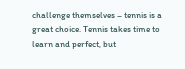challenge themselves – tennis is a great choice. Tennis takes time to learn and perfect, but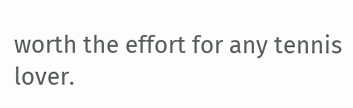worth the effort for any tennis lover.